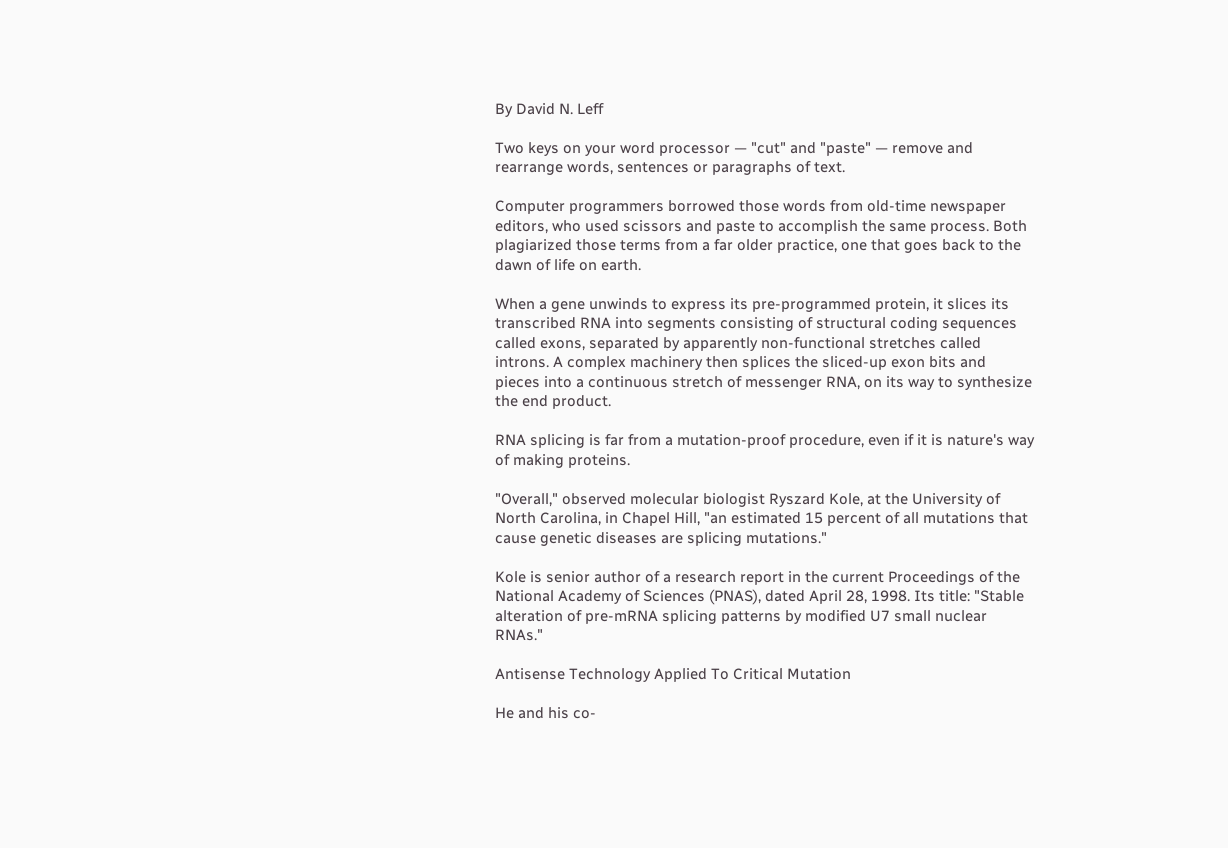By David N. Leff

Two keys on your word processor — "cut" and "paste" — remove and rearrange words, sentences or paragraphs of text.

Computer programmers borrowed those words from old-time newspaper editors, who used scissors and paste to accomplish the same process. Both plagiarized those terms from a far older practice, one that goes back to the dawn of life on earth.

When a gene unwinds to express its pre-programmed protein, it slices its transcribed RNA into segments consisting of structural coding sequences called exons, separated by apparently non-functional stretches called introns. A complex machinery then splices the sliced-up exon bits and pieces into a continuous stretch of messenger RNA, on its way to synthesize the end product.

RNA splicing is far from a mutation-proof procedure, even if it is nature's way of making proteins.

"Overall," observed molecular biologist Ryszard Kole, at the University of North Carolina, in Chapel Hill, "an estimated 15 percent of all mutations that cause genetic diseases are splicing mutations."

Kole is senior author of a research report in the current Proceedings of the National Academy of Sciences (PNAS), dated April 28, 1998. Its title: "Stable alteration of pre-mRNA splicing patterns by modified U7 small nuclear RNAs."

Antisense Technology Applied To Critical Mutation

He and his co-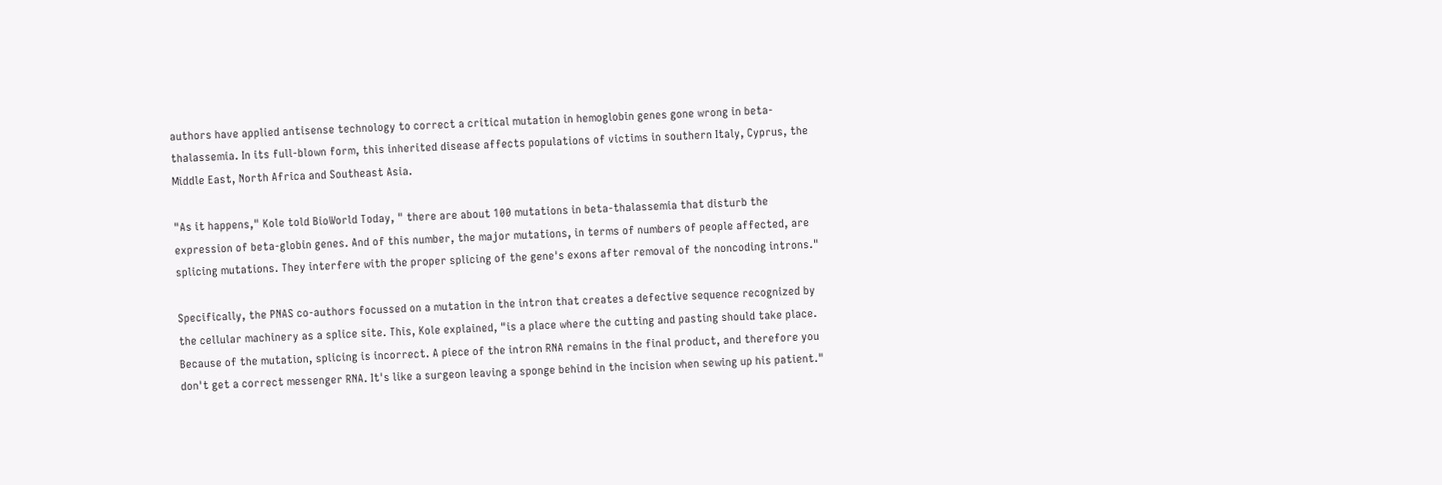authors have applied antisense technology to correct a critical mutation in hemoglobin genes gone wrong in beta-thalassemia. In its full-blown form, this inherited disease affects populations of victims in southern Italy, Cyprus, the Middle East, North Africa and Southeast Asia.

"As it happens," Kole told BioWorld Today, " there are about 100 mutations in beta-thalassemia that disturb the expression of beta-globin genes. And of this number, the major mutations, in terms of numbers of people affected, are splicing mutations. They interfere with the proper splicing of the gene's exons after removal of the noncoding introns."

Specifically, the PNAS co-authors focussed on a mutation in the intron that creates a defective sequence recognized by the cellular machinery as a splice site. This, Kole explained, "is a place where the cutting and pasting should take place. Because of the mutation, splicing is incorrect. A piece of the intron RNA remains in the final product, and therefore you don't get a correct messenger RNA. It's like a surgeon leaving a sponge behind in the incision when sewing up his patient."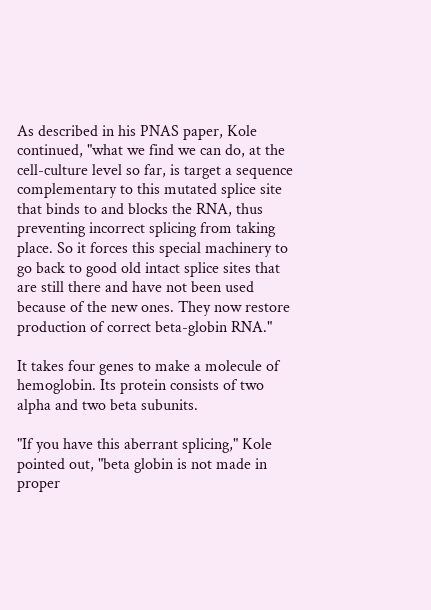As described in his PNAS paper, Kole continued, "what we find we can do, at the cell-culture level so far, is target a sequence complementary to this mutated splice site that binds to and blocks the RNA, thus preventing incorrect splicing from taking place. So it forces this special machinery to go back to good old intact splice sites that are still there and have not been used because of the new ones. They now restore production of correct beta-globin RNA."

It takes four genes to make a molecule of hemoglobin. Its protein consists of two alpha and two beta subunits.

"If you have this aberrant splicing," Kole pointed out, "beta globin is not made in proper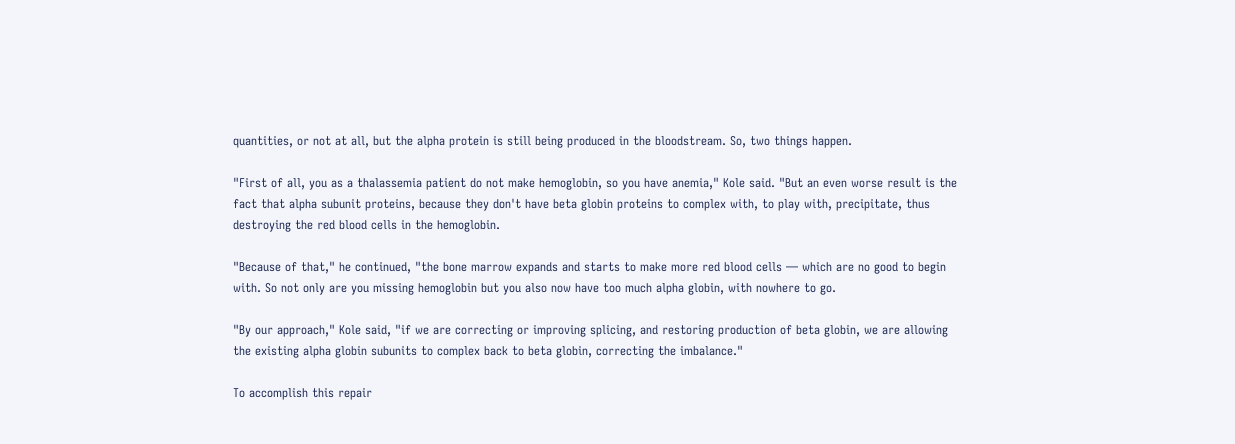quantities, or not at all, but the alpha protein is still being produced in the bloodstream. So, two things happen.

"First of all, you as a thalassemia patient do not make hemoglobin, so you have anemia," Kole said. "But an even worse result is the fact that alpha subunit proteins, because they don't have beta globin proteins to complex with, to play with, precipitate, thus destroying the red blood cells in the hemoglobin.

"Because of that," he continued, "the bone marrow expands and starts to make more red blood cells — which are no good to begin with. So not only are you missing hemoglobin but you also now have too much alpha globin, with nowhere to go.

"By our approach," Kole said, "if we are correcting or improving splicing, and restoring production of beta globin, we are allowing the existing alpha globin subunits to complex back to beta globin, correcting the imbalance."

To accomplish this repair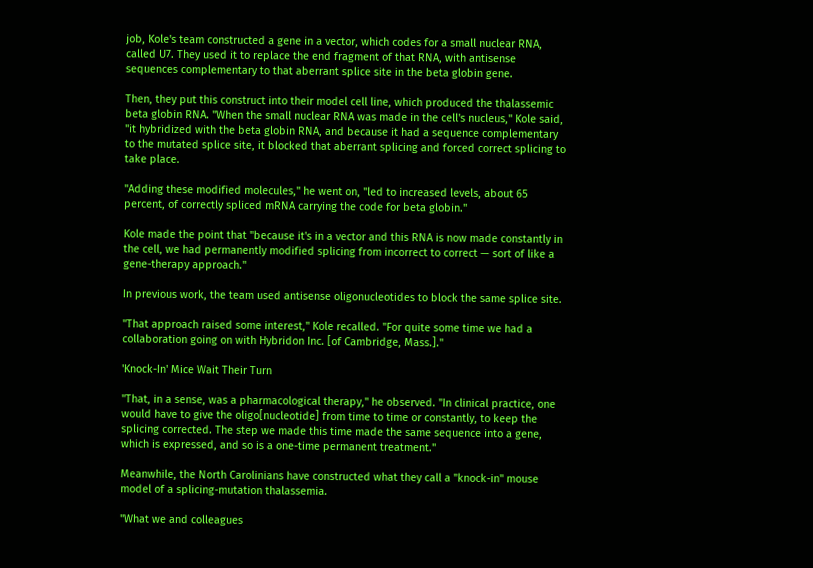job, Kole's team constructed a gene in a vector, which codes for a small nuclear RNA, called U7. They used it to replace the end fragment of that RNA, with antisense sequences complementary to that aberrant splice site in the beta globin gene.

Then, they put this construct into their model cell line, which produced the thalassemic beta globin RNA. "When the small nuclear RNA was made in the cell's nucleus," Kole said, "it hybridized with the beta globin RNA, and because it had a sequence complementary to the mutated splice site, it blocked that aberrant splicing and forced correct splicing to take place.

"Adding these modified molecules," he went on, "led to increased levels, about 65 percent, of correctly spliced mRNA carrying the code for beta globin."

Kole made the point that "because it's in a vector and this RNA is now made constantly in the cell, we had permanently modified splicing from incorrect to correct — sort of like a gene-therapy approach."

In previous work, the team used antisense oligonucleotides to block the same splice site.

"That approach raised some interest," Kole recalled. "For quite some time we had a collaboration going on with Hybridon Inc. [of Cambridge, Mass.]."

'Knock-In' Mice Wait Their Turn

"That, in a sense, was a pharmacological therapy," he observed. "In clinical practice, one would have to give the oligo[nucleotide] from time to time or constantly, to keep the splicing corrected. The step we made this time made the same sequence into a gene, which is expressed, and so is a one-time permanent treatment."

Meanwhile, the North Carolinians have constructed what they call a "knock-in" mouse model of a splicing-mutation thalassemia.

"What we and colleagues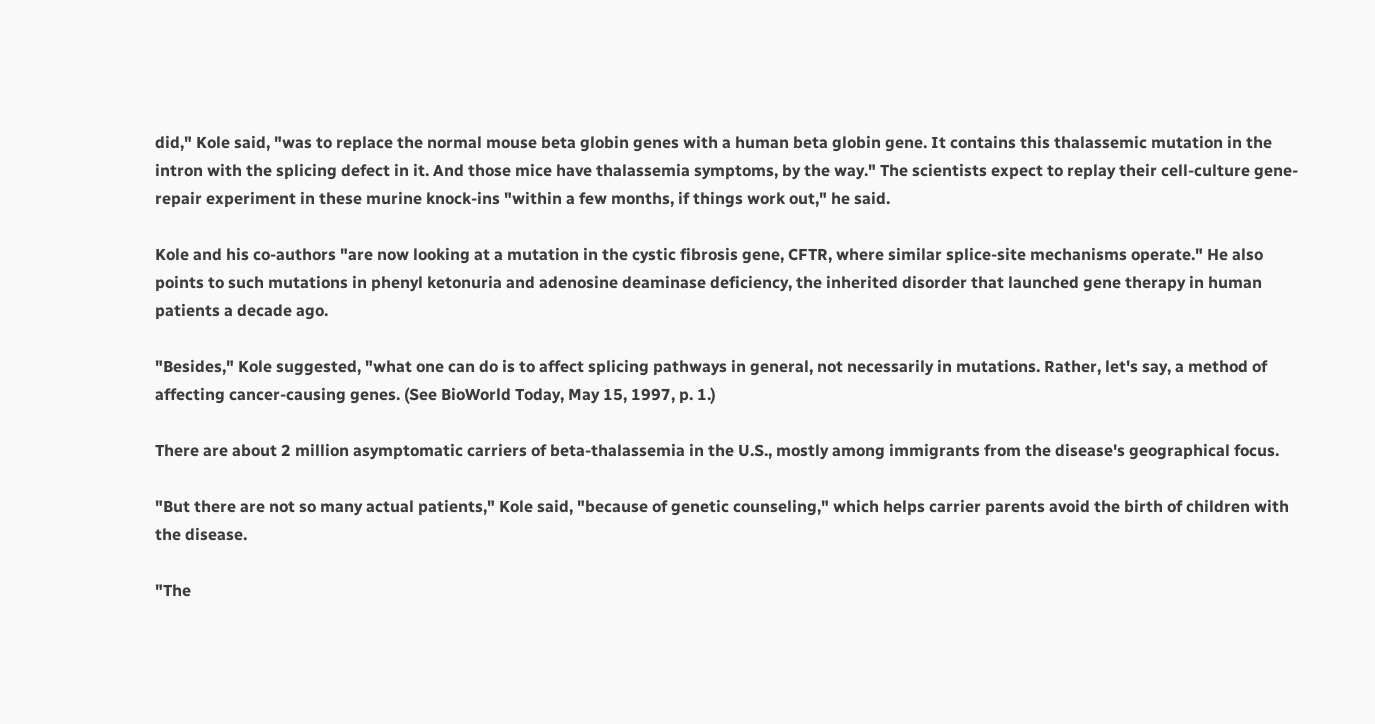did," Kole said, "was to replace the normal mouse beta globin genes with a human beta globin gene. It contains this thalassemic mutation in the intron with the splicing defect in it. And those mice have thalassemia symptoms, by the way." The scientists expect to replay their cell-culture gene-repair experiment in these murine knock-ins "within a few months, if things work out," he said.

Kole and his co-authors "are now looking at a mutation in the cystic fibrosis gene, CFTR, where similar splice-site mechanisms operate." He also points to such mutations in phenyl ketonuria and adenosine deaminase deficiency, the inherited disorder that launched gene therapy in human patients a decade ago.

"Besides," Kole suggested, "what one can do is to affect splicing pathways in general, not necessarily in mutations. Rather, let's say, a method of affecting cancer-causing genes. (See BioWorld Today, May 15, 1997, p. 1.)

There are about 2 million asymptomatic carriers of beta-thalassemia in the U.S., mostly among immigrants from the disease's geographical focus.

"But there are not so many actual patients," Kole said, "because of genetic counseling," which helps carrier parents avoid the birth of children with the disease.

"The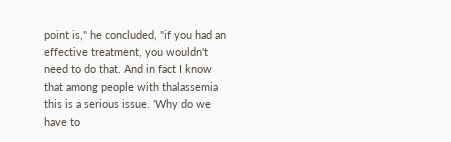point is," he concluded, "if you had an effective treatment, you wouldn't need to do that. And in fact I know that among people with thalassemia this is a serious issue. 'Why do we have to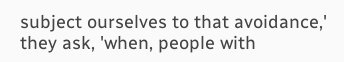subject ourselves to that avoidance,' they ask, 'when, people with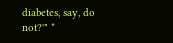diabetes, say, do not?'" *